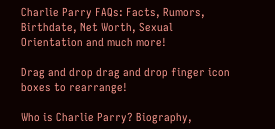Charlie Parry FAQs: Facts, Rumors, Birthdate, Net Worth, Sexual Orientation and much more!

Drag and drop drag and drop finger icon boxes to rearrange!

Who is Charlie Parry? Biography,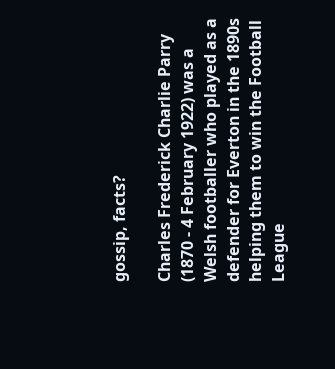gossip, facts?

Charles Frederick Charlie Parry (1870 - 4 February 1922) was a Welsh footballer who played as a defender for Everton in the 1890s helping them to win the Football League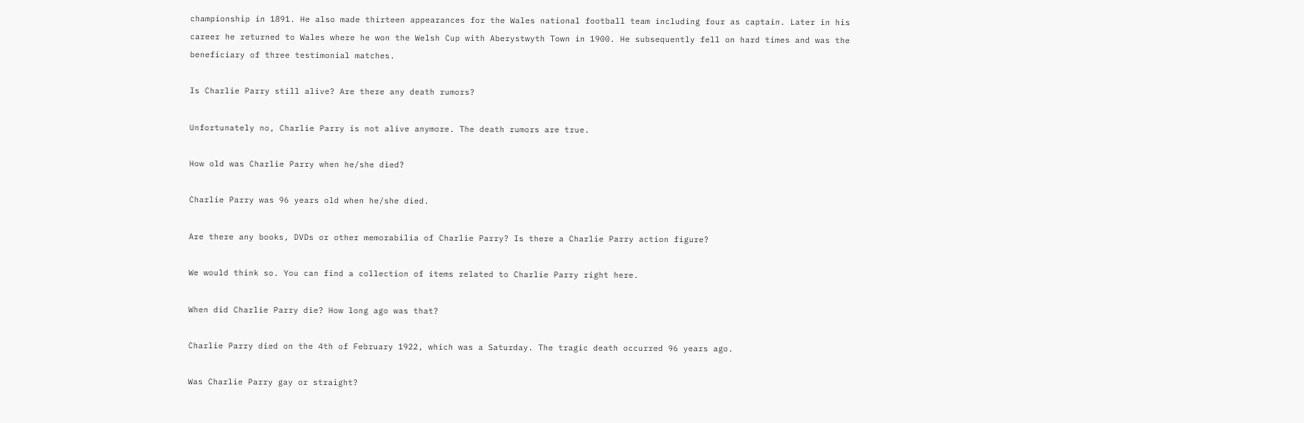championship in 1891. He also made thirteen appearances for the Wales national football team including four as captain. Later in his career he returned to Wales where he won the Welsh Cup with Aberystwyth Town in 1900. He subsequently fell on hard times and was the beneficiary of three testimonial matches.

Is Charlie Parry still alive? Are there any death rumors?

Unfortunately no, Charlie Parry is not alive anymore. The death rumors are true.

How old was Charlie Parry when he/she died?

Charlie Parry was 96 years old when he/she died.

Are there any books, DVDs or other memorabilia of Charlie Parry? Is there a Charlie Parry action figure?

We would think so. You can find a collection of items related to Charlie Parry right here.

When did Charlie Parry die? How long ago was that?

Charlie Parry died on the 4th of February 1922, which was a Saturday. The tragic death occurred 96 years ago.

Was Charlie Parry gay or straight?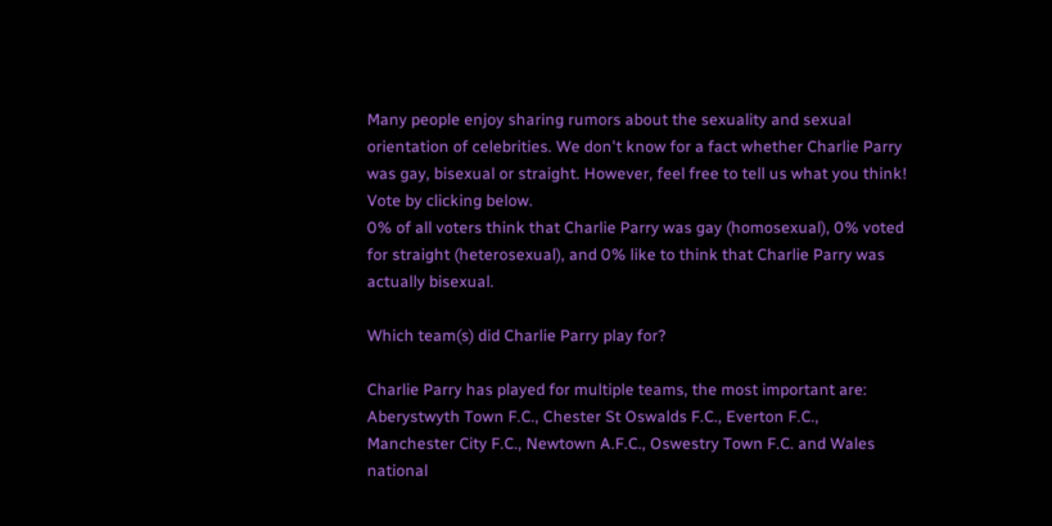Many people enjoy sharing rumors about the sexuality and sexual orientation of celebrities. We don't know for a fact whether Charlie Parry was gay, bisexual or straight. However, feel free to tell us what you think! Vote by clicking below.
0% of all voters think that Charlie Parry was gay (homosexual), 0% voted for straight (heterosexual), and 0% like to think that Charlie Parry was actually bisexual.

Which team(s) did Charlie Parry play for?

Charlie Parry has played for multiple teams, the most important are: Aberystwyth Town F.C., Chester St Oswalds F.C., Everton F.C., Manchester City F.C., Newtown A.F.C., Oswestry Town F.C. and Wales national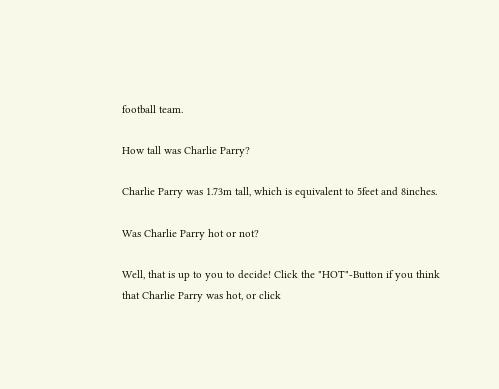football team.

How tall was Charlie Parry?

Charlie Parry was 1.73m tall, which is equivalent to 5feet and 8inches.

Was Charlie Parry hot or not?

Well, that is up to you to decide! Click the "HOT"-Button if you think that Charlie Parry was hot, or click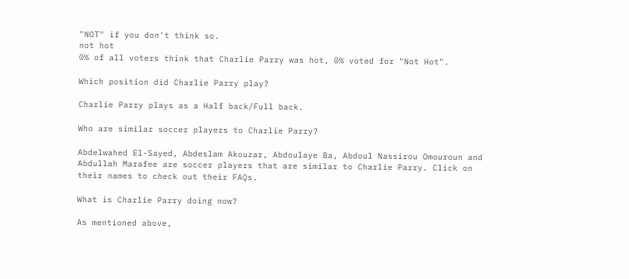"NOT" if you don't think so.
not hot
0% of all voters think that Charlie Parry was hot, 0% voted for "Not Hot".

Which position did Charlie Parry play?

Charlie Parry plays as a Half back/Full back.

Who are similar soccer players to Charlie Parry?

Abdelwahed El-Sayed, Abdeslam Akouzar, Abdoulaye Ba, Abdoul Nassirou Omouroun and Abdullah Marafee are soccer players that are similar to Charlie Parry. Click on their names to check out their FAQs.

What is Charlie Parry doing now?

As mentioned above,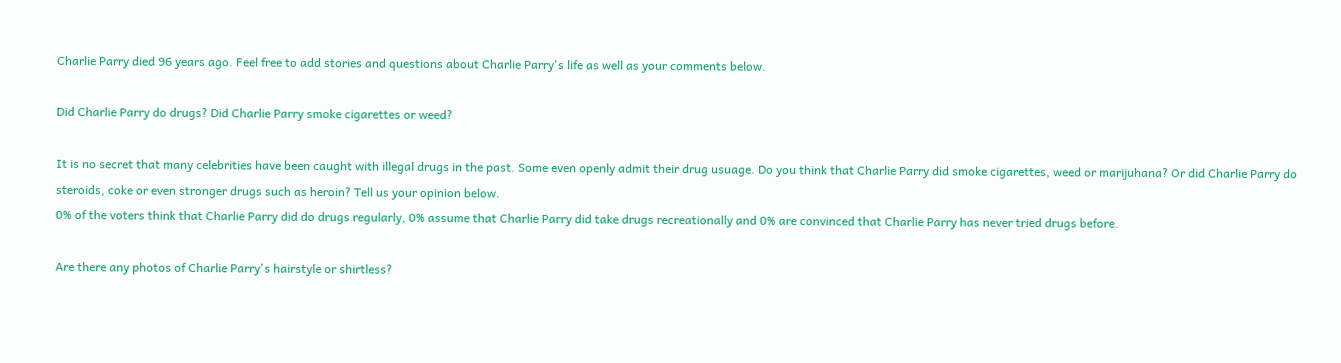Charlie Parry died 96 years ago. Feel free to add stories and questions about Charlie Parry's life as well as your comments below.

Did Charlie Parry do drugs? Did Charlie Parry smoke cigarettes or weed?

It is no secret that many celebrities have been caught with illegal drugs in the past. Some even openly admit their drug usuage. Do you think that Charlie Parry did smoke cigarettes, weed or marijuhana? Or did Charlie Parry do steroids, coke or even stronger drugs such as heroin? Tell us your opinion below.
0% of the voters think that Charlie Parry did do drugs regularly, 0% assume that Charlie Parry did take drugs recreationally and 0% are convinced that Charlie Parry has never tried drugs before.

Are there any photos of Charlie Parry's hairstyle or shirtless?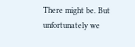There might be. But unfortunately we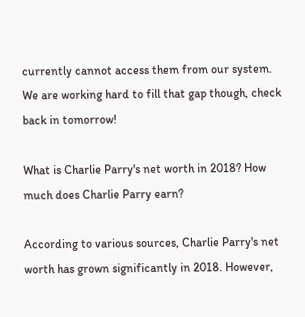currently cannot access them from our system. We are working hard to fill that gap though, check back in tomorrow!

What is Charlie Parry's net worth in 2018? How much does Charlie Parry earn?

According to various sources, Charlie Parry's net worth has grown significantly in 2018. However,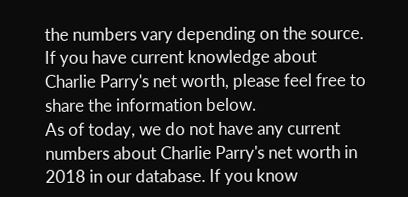the numbers vary depending on the source. If you have current knowledge about Charlie Parry's net worth, please feel free to share the information below.
As of today, we do not have any current numbers about Charlie Parry's net worth in 2018 in our database. If you know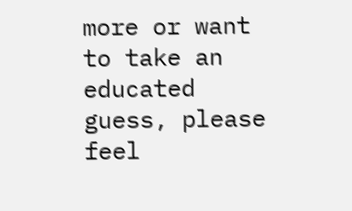more or want to take an educated guess, please feel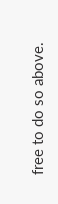free to do so above.